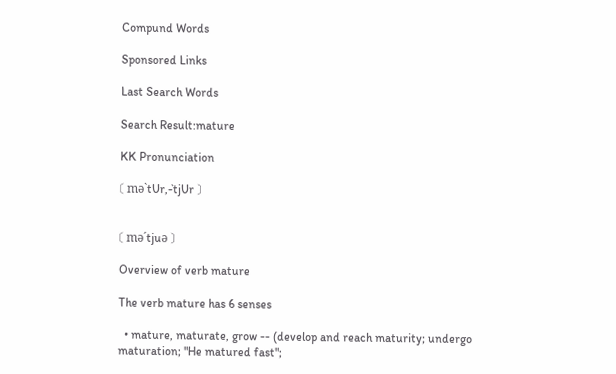Compund Words

Sponsored Links

Last Search Words

Search Result:mature

KK Pronunciation

〔 mәˋtUr,-ˋtjUr 〕


〔 mәˊtjuә 〕

Overview of verb mature

The verb mature has 6 senses

  • mature, maturate, grow -- (develop and reach maturity; undergo maturation; "He matured fast";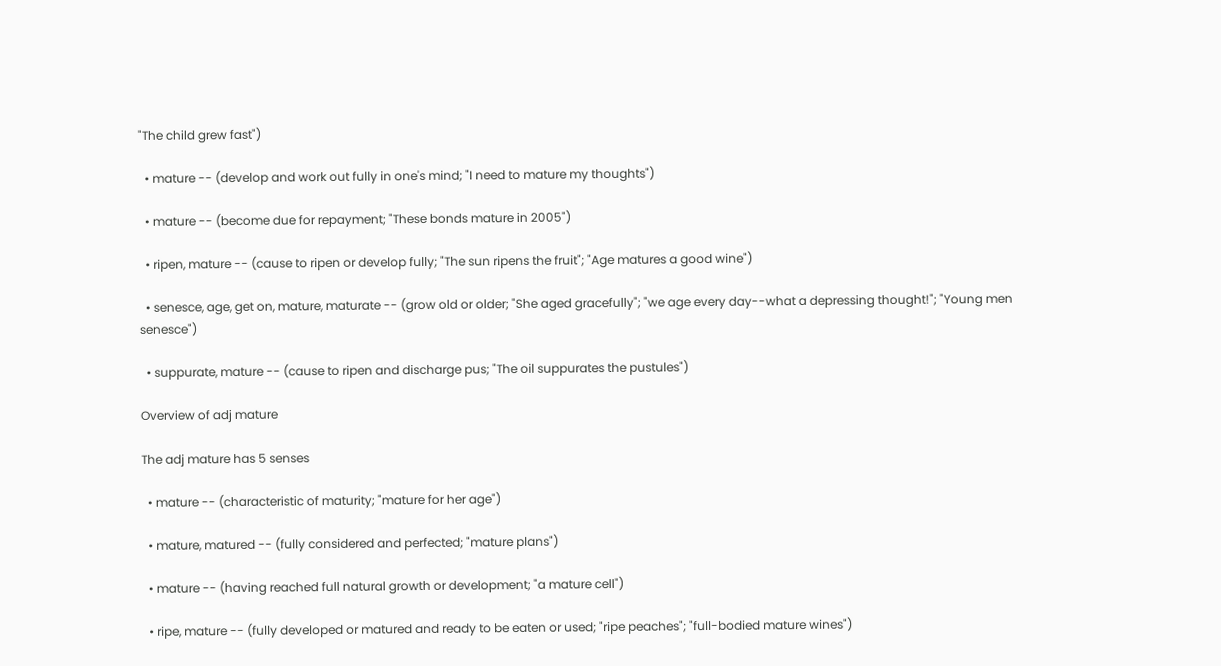"The child grew fast")

  • mature -- (develop and work out fully in one's mind; "I need to mature my thoughts")

  • mature -- (become due for repayment; "These bonds mature in 2005")

  • ripen, mature -- (cause to ripen or develop fully; "The sun ripens the fruit"; "Age matures a good wine")

  • senesce, age, get on, mature, maturate -- (grow old or older; "She aged gracefully"; "we age every day--what a depressing thought!"; "Young men senesce")

  • suppurate, mature -- (cause to ripen and discharge pus; "The oil suppurates the pustules")

Overview of adj mature

The adj mature has 5 senses

  • mature -- (characteristic of maturity; "mature for her age")

  • mature, matured -- (fully considered and perfected; "mature plans")

  • mature -- (having reached full natural growth or development; "a mature cell")

  • ripe, mature -- (fully developed or matured and ready to be eaten or used; "ripe peaches"; "full-bodied mature wines")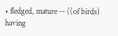• fledged, mature -- ((of birds) having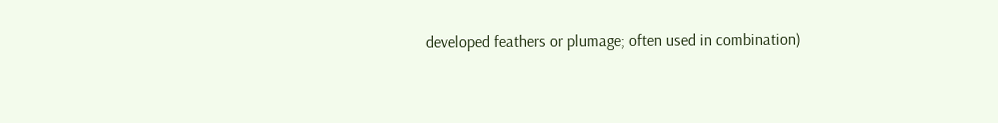developed feathers or plumage; often used in combination)